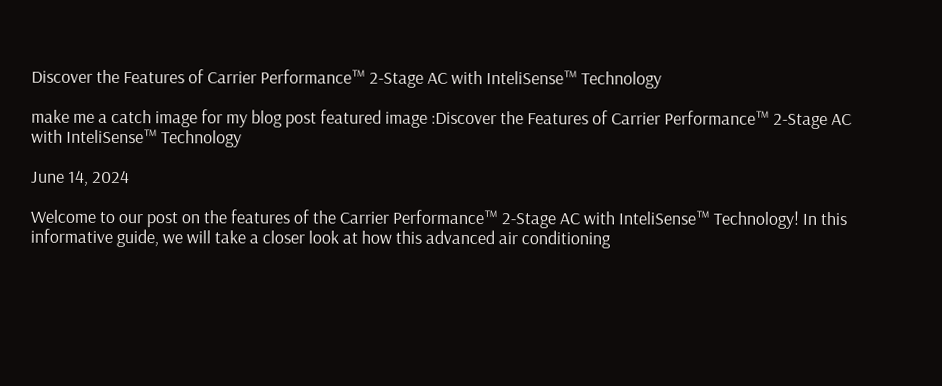Discover the Features of Carrier Performance™ 2-Stage AC with InteliSense™ Technology

make me a catch image for my blog post featured image :Discover the Features of Carrier Performance™ 2-Stage AC with InteliSense™ Technology

June 14, 2024

Welcome to our post on the features of the Carrier Performance™ 2-Stage AC with InteliSense™ Technology! In this informative guide, we will take a closer look at how this advanced air conditioning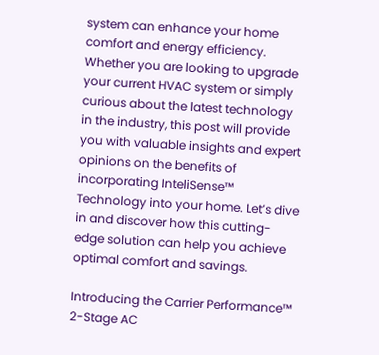system can enhance your home comfort and energy efficiency. Whether you are looking to upgrade your current HVAC system or simply curious about the latest technology in the industry, this post will provide you with valuable insights and expert opinions on the benefits of incorporating InteliSense™ Technology into your home. Let’s dive in and discover how this cutting-edge solution can help you achieve optimal comfort and savings.

Introducing the Carrier Performance™ 2-Stage AC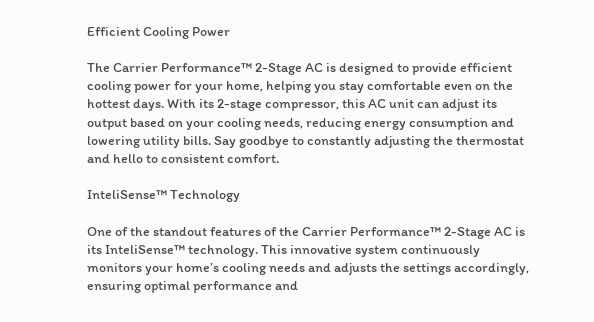Efficient Cooling Power

The Carrier Performance™ 2-Stage AC is designed to provide efficient cooling power for your home, helping you stay comfortable even on the hottest days. With its 2-stage compressor, this AC unit can adjust its output based on your cooling needs, reducing energy consumption and lowering utility bills. Say goodbye to constantly adjusting the thermostat and hello to consistent comfort.

InteliSense™ Technology

One of the standout features of the Carrier Performance™ 2-Stage AC is its InteliSense™ technology. This innovative system continuously monitors your home’s cooling needs and adjusts the settings accordingly, ensuring optimal performance and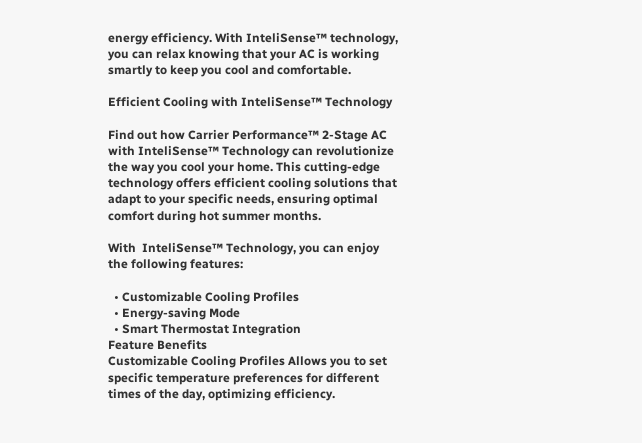energy efficiency. With InteliSense™ technology, you can relax knowing that your AC is working smartly to keep you cool and comfortable.

Efficient Cooling with InteliSense™ Technology

Find out how Carrier Performance™ 2-Stage AC with InteliSense™ Technology can revolutionize the way you cool your home. This cutting-edge technology offers efficient cooling solutions that adapt to your specific needs, ensuring optimal comfort during hot summer months.

With  InteliSense™ Technology, you can enjoy the following features:

  • Customizable Cooling Profiles
  • Energy-saving Mode
  • Smart Thermostat Integration
Feature Benefits
Customizable Cooling Profiles Allows you to set specific temperature preferences for different times of the day, optimizing efficiency.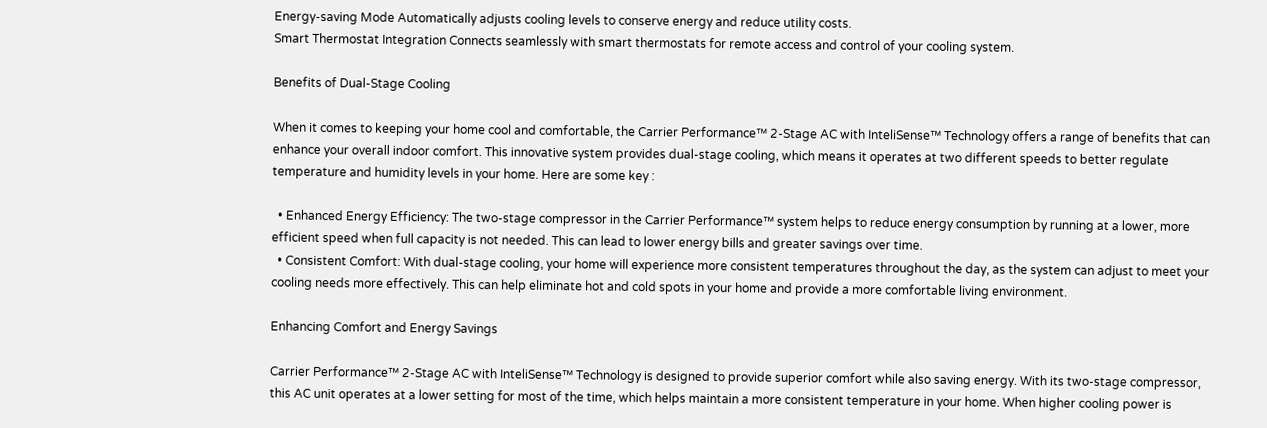Energy-saving Mode Automatically adjusts cooling levels to conserve energy and reduce utility costs.
Smart Thermostat Integration Connects seamlessly with smart thermostats for remote access and control of your cooling system.

Benefits of Dual-Stage Cooling

When it comes to keeping your home cool and comfortable, the Carrier Performance™ 2-Stage AC with InteliSense™ Technology offers a range of benefits that can enhance your overall indoor comfort. This innovative system provides dual-stage cooling, which means it operates at two different speeds to better regulate temperature and humidity levels in your home. Here are some key :

  • Enhanced Energy Efficiency: The two-stage compressor in the Carrier Performance™ system helps to reduce energy consumption by running at a lower, more efficient speed when full capacity is not needed. This can lead to lower energy bills and greater savings over time.
  • Consistent Comfort: With dual-stage cooling, your home will experience more consistent temperatures throughout the day, as the system can adjust to meet your cooling needs more effectively. This can help eliminate hot and cold spots in your home and provide a more comfortable living environment.

Enhancing Comfort and Energy Savings

Carrier Performance™ 2-Stage AC with InteliSense™ Technology is designed to provide superior comfort while also saving energy. With its two-stage compressor, this AC unit operates at a lower setting for most of the time, which helps maintain a more consistent temperature in your home. When higher cooling power is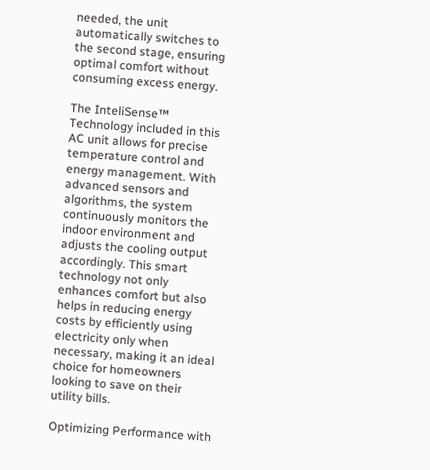needed, the unit automatically switches to the second stage, ensuring optimal comfort without consuming excess energy.

The InteliSense™ Technology included in this AC unit allows for precise temperature control and energy management. With advanced sensors and algorithms, the system continuously monitors the indoor environment and adjusts the cooling output accordingly. This smart technology not only enhances comfort but also helps in reducing energy costs by efficiently using electricity only when necessary, making it an ideal choice for homeowners looking to save on their utility bills.

Optimizing Performance with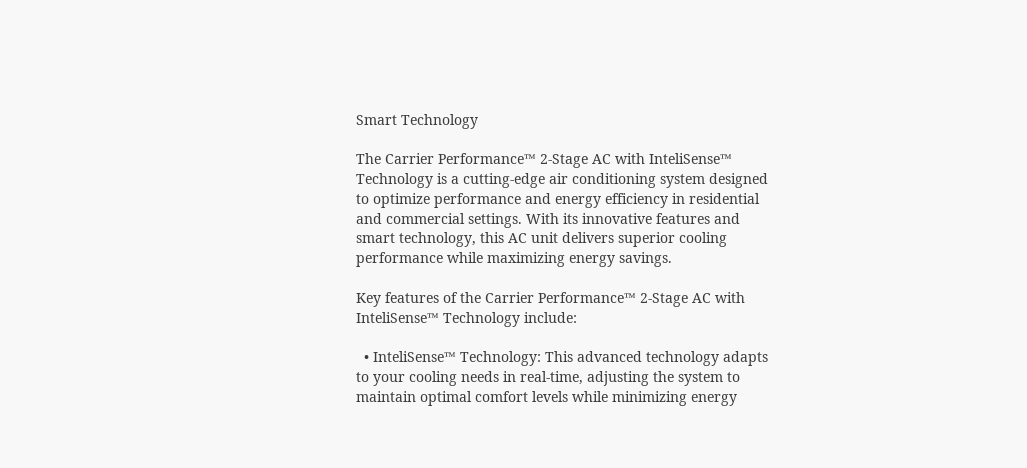Smart Technology

The Carrier Performance™ 2-Stage AC with InteliSense™ Technology is a cutting-edge air conditioning system designed to optimize performance and energy efficiency in residential and commercial settings. With its innovative features and smart technology, this AC unit delivers superior cooling performance while maximizing energy savings.

Key features of the Carrier Performance™ 2-Stage AC with InteliSense™ Technology include:

  • InteliSense™ Technology: This advanced technology adapts to your cooling needs in real-time, adjusting the system to maintain optimal comfort levels while minimizing energy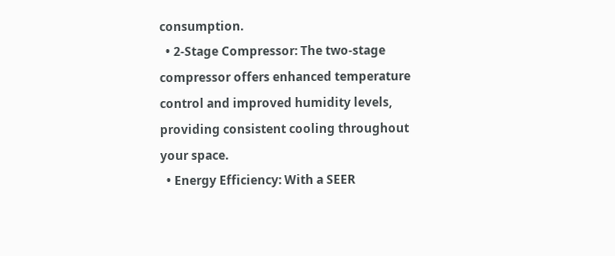consumption.
  • 2-Stage Compressor: The two-stage compressor offers enhanced temperature control and improved humidity levels, providing consistent cooling throughout your space.
  • Energy Efficiency: With a SEER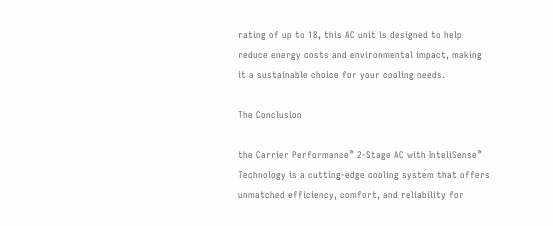rating of up to 18, this AC unit is designed to help reduce energy costs and environmental impact, making it a sustainable choice for your cooling needs.

The Conclusion

the Carrier Performance™ 2-Stage AC with InteliSense™ Technology is a cutting-edge cooling system that offers unmatched efficiency, comfort, and reliability for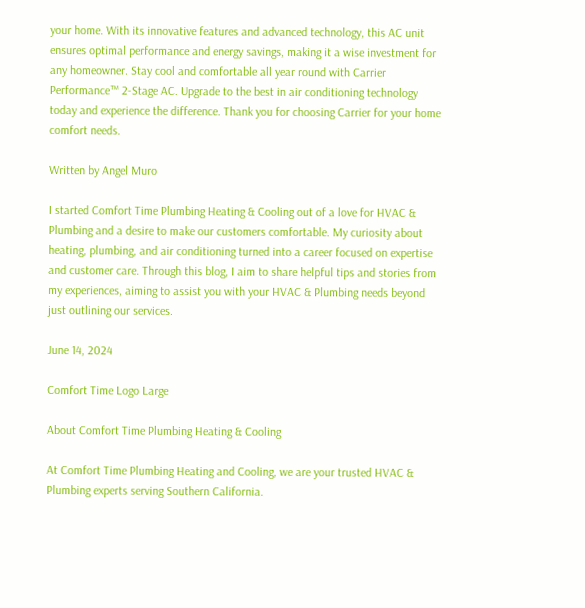your home. With its innovative features and advanced technology, this AC unit ensures optimal performance and energy savings, making it a wise investment for any homeowner. Stay cool and comfortable all year round with Carrier Performance™ 2-Stage AC. Upgrade to the best in air conditioning technology today and experience the difference. Thank you for choosing Carrier for your home comfort needs.

Written by Angel Muro

I started Comfort Time Plumbing Heating & Cooling out of a love for HVAC & Plumbing and a desire to make our customers comfortable. My curiosity about heating, plumbing, and air conditioning turned into a career focused on expertise and customer care. Through this blog, I aim to share helpful tips and stories from my experiences, aiming to assist you with your HVAC & Plumbing needs beyond just outlining our services.

June 14, 2024

Comfort Time Logo Large

About Comfort Time Plumbing Heating & Cooling

At Comfort Time Plumbing Heating and Cooling, we are your trusted HVAC & Plumbing experts serving Southern California.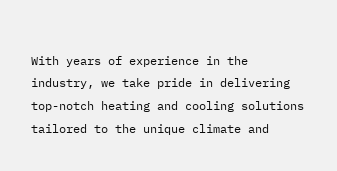With years of experience in the industry, we take pride in delivering top-notch heating and cooling solutions tailored to the unique climate and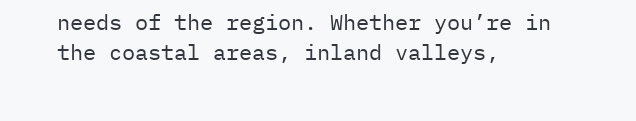needs of the region. Whether you’re in the coastal areas, inland valleys,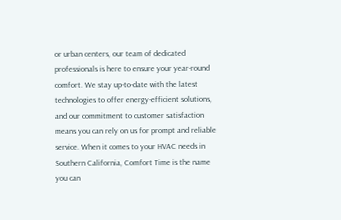or urban centers, our team of dedicated professionals is here to ensure your year-round comfort. We stay up-to-date with the latest technologies to offer energy-efficient solutions, and our commitment to customer satisfaction means you can rely on us for prompt and reliable service. When it comes to your HVAC needs in Southern California, Comfort Time is the name you can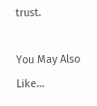trust.

You May Also Like…